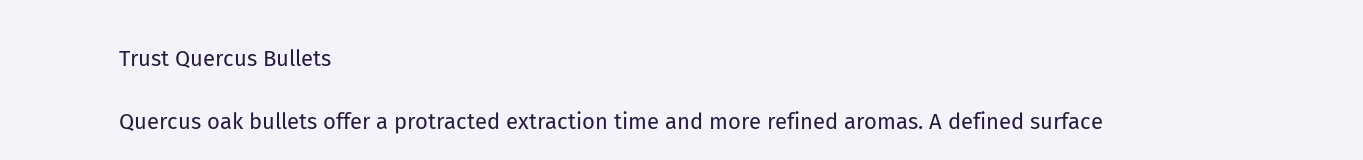Trust Quercus Bullets

Quercus oak bullets offer a protracted extraction time and more refined aromas. A defined surface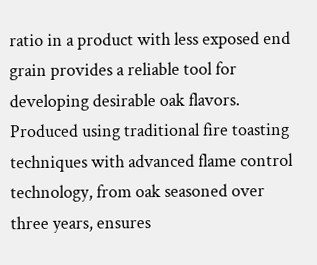ratio in a product with less exposed end grain provides a reliable tool for developing desirable oak flavors. Produced using traditional fire toasting techniques with advanced flame control technology, from oak seasoned over three years, ensures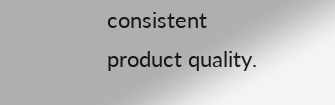consistent product quality.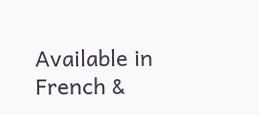Available in French &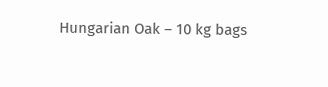Hungarian Oak – 10 kg bags